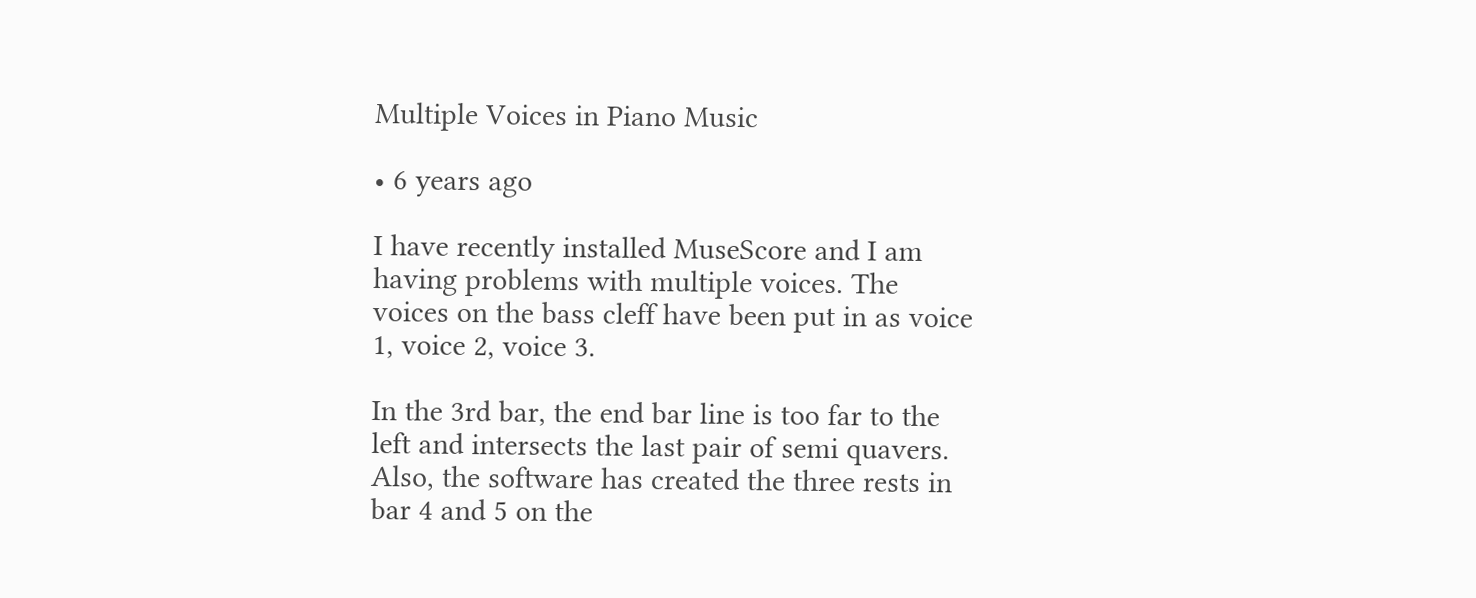Multiple Voices in Piano Music

• 6 years ago

I have recently installed MuseScore and I am having problems with multiple voices. The voices on the bass cleff have been put in as voice 1, voice 2, voice 3.

In the 3rd bar, the end bar line is too far to the left and intersects the last pair of semi quavers. Also, the software has created the three rests in bar 4 and 5 on the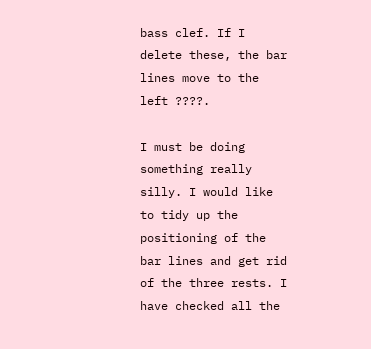bass clef. If I delete these, the bar lines move to the left ????.

I must be doing something really silly. I would like to tidy up the positioning of the bar lines and get rid of the three rests. I have checked all the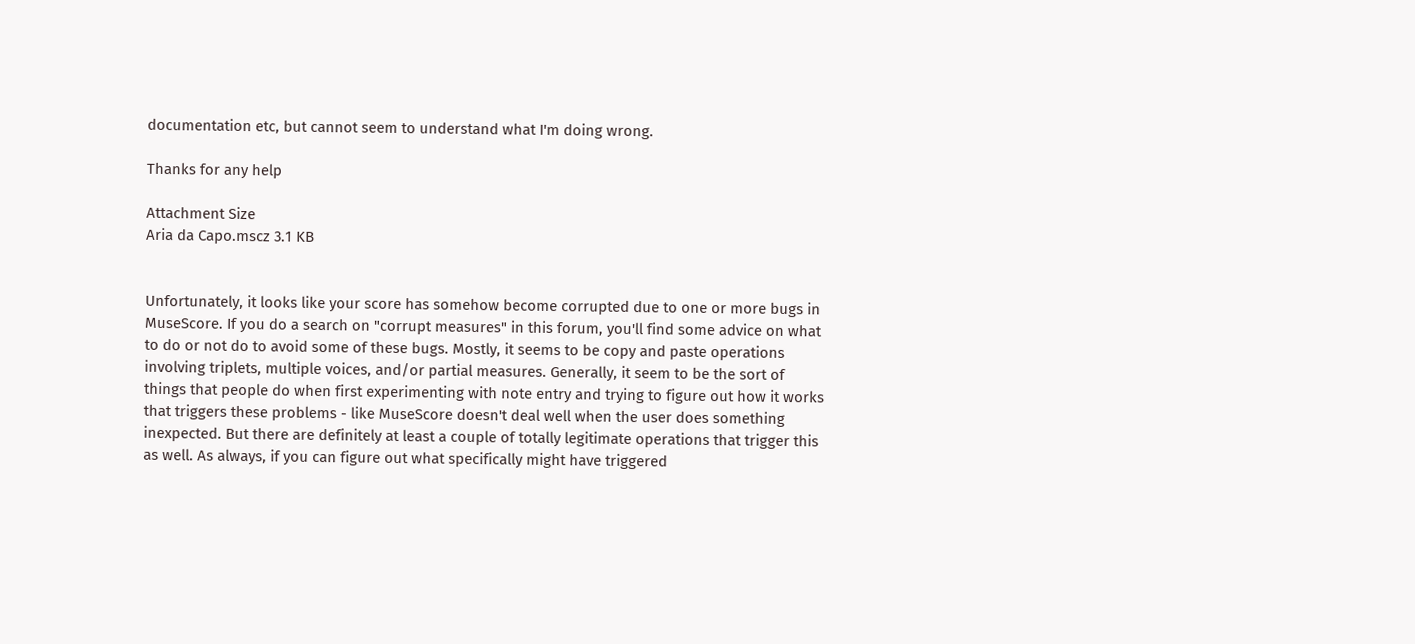documentation etc, but cannot seem to understand what I'm doing wrong.

Thanks for any help

Attachment Size
Aria da Capo.mscz 3.1 KB


Unfortunately, it looks like your score has somehow become corrupted due to one or more bugs in MuseScore. If you do a search on "corrupt measures" in this forum, you'll find some advice on what to do or not do to avoid some of these bugs. Mostly, it seems to be copy and paste operations involving triplets, multiple voices, and/or partial measures. Generally, it seem to be the sort of things that people do when first experimenting with note entry and trying to figure out how it works that triggers these problems - like MuseScore doesn't deal well when the user does something inexpected. But there are definitely at least a couple of totally legitimate operations that trigger this as well. As always, if you can figure out what specifically might have triggered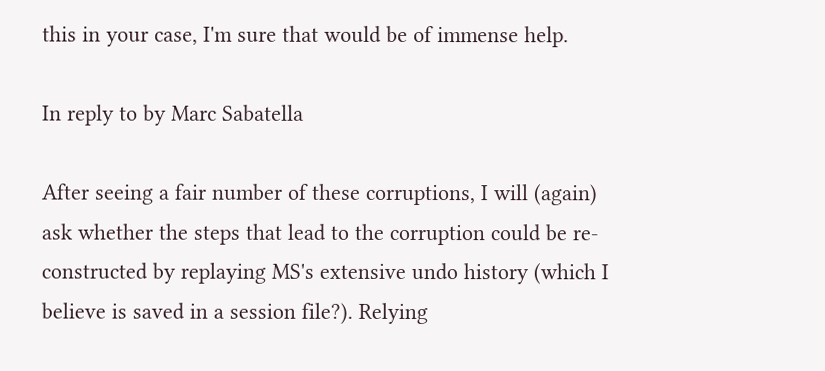this in your case, I'm sure that would be of immense help.

In reply to by Marc Sabatella

After seeing a fair number of these corruptions, I will (again) ask whether the steps that lead to the corruption could be re-constructed by replaying MS's extensive undo history (which I believe is saved in a session file?). Relying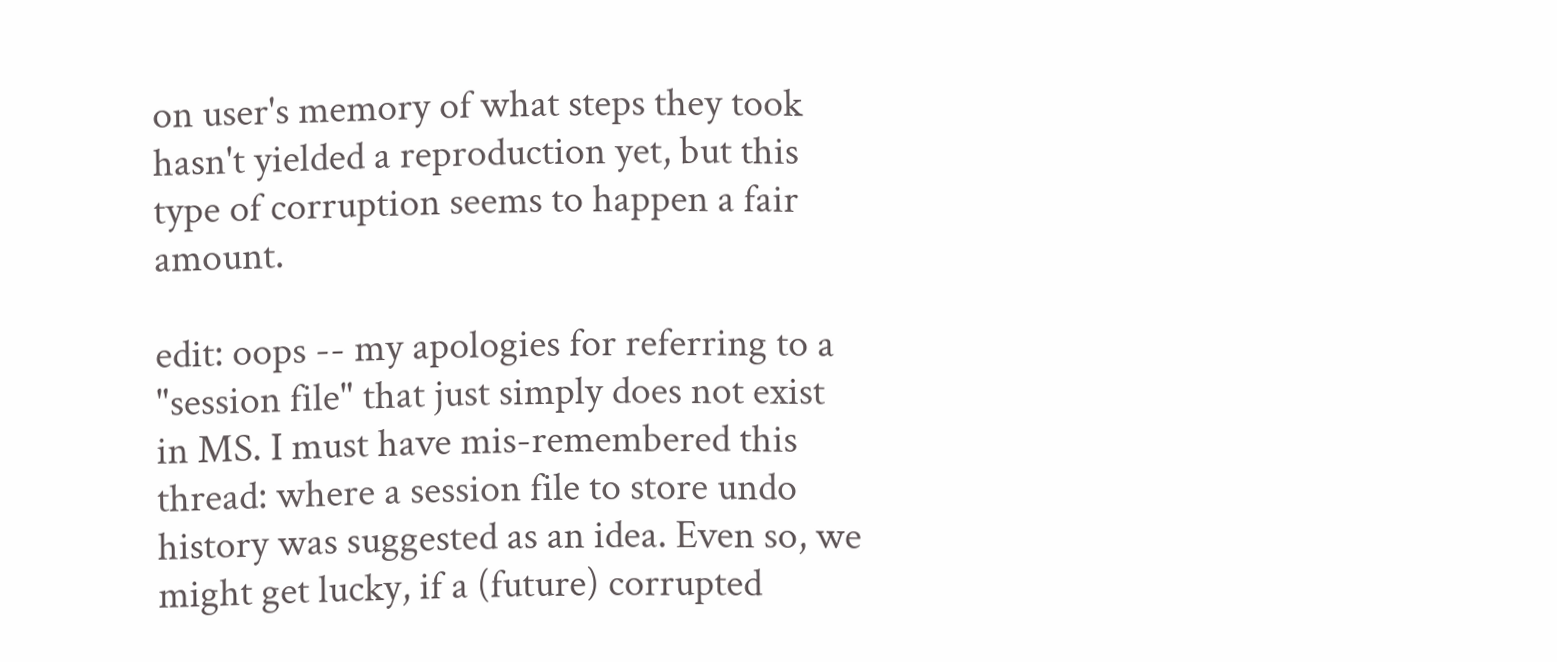on user's memory of what steps they took hasn't yielded a reproduction yet, but this type of corruption seems to happen a fair amount.

edit: oops -- my apologies for referring to a "session file" that just simply does not exist in MS. I must have mis-remembered this thread: where a session file to store undo history was suggested as an idea. Even so, we might get lucky, if a (future) corrupted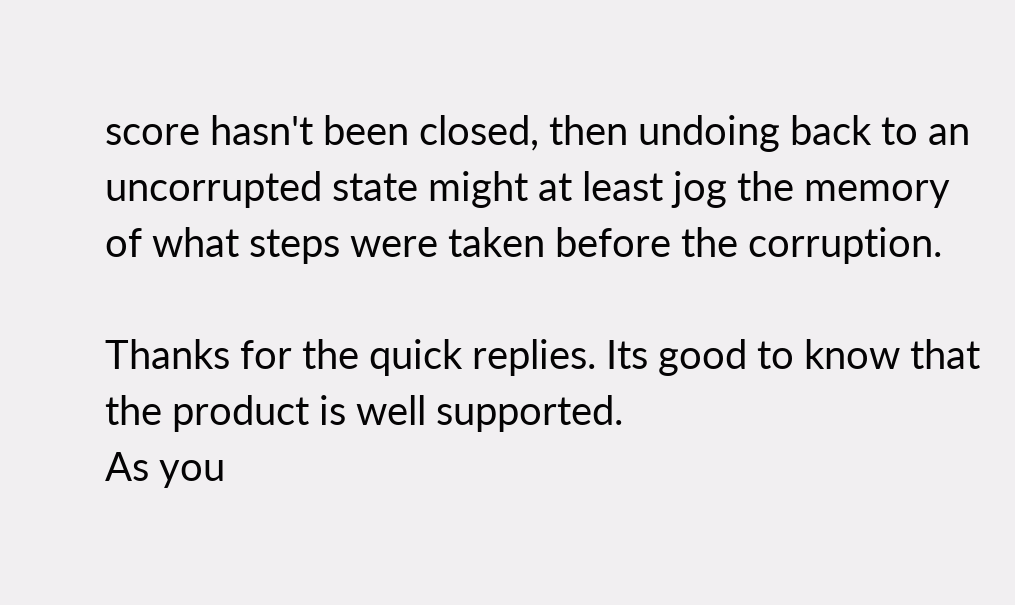score hasn't been closed, then undoing back to an uncorrupted state might at least jog the memory of what steps were taken before the corruption.

Thanks for the quick replies. Its good to know that the product is well supported.
As you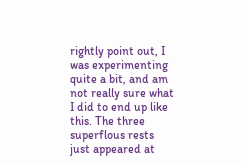rightly point out, I was experimenting quite a bit, and am not really sure what I did to end up like this. The three superflous rests just appeared at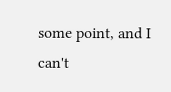some point, and I can't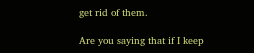get rid of them.

Are you saying that if I keep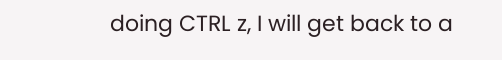doing CTRL z, I will get back to a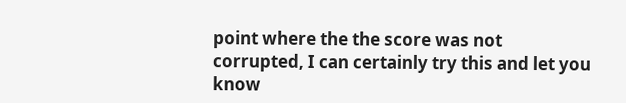point where the the score was not corrupted, I can certainly try this and let you know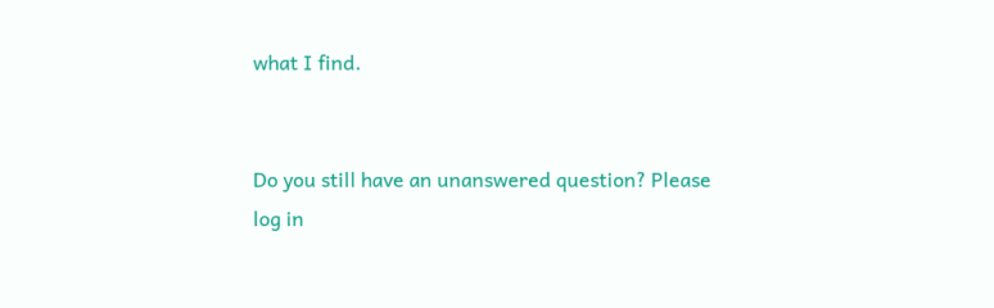what I find.


Do you still have an unanswered question? Please log in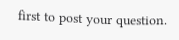first to post your question.